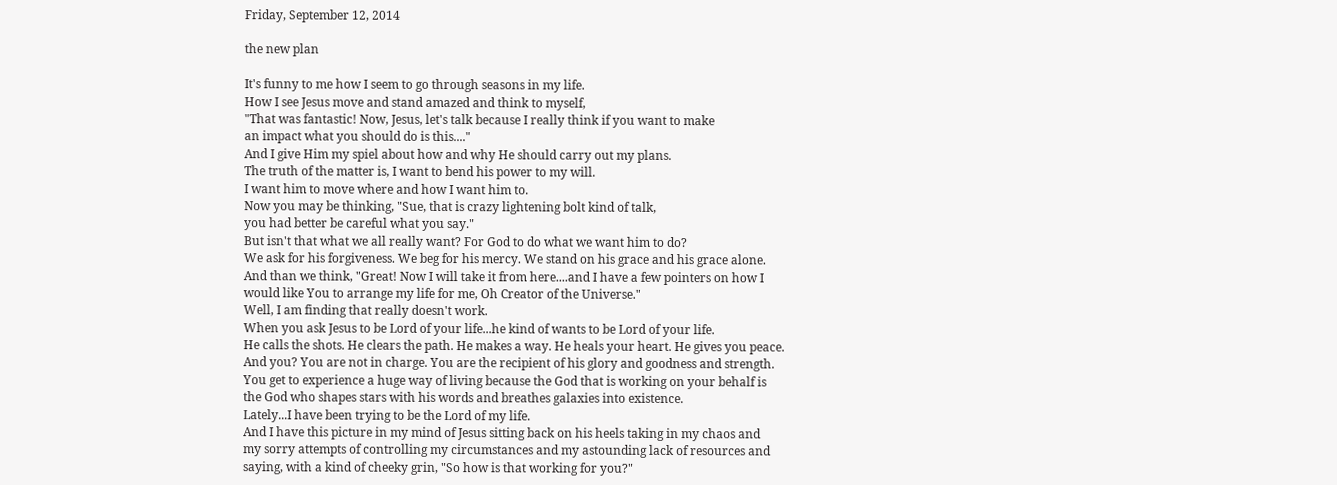Friday, September 12, 2014

the new plan

It's funny to me how I seem to go through seasons in my life.
How I see Jesus move and stand amazed and think to myself,
"That was fantastic! Now, Jesus, let's talk because I really think if you want to make
an impact what you should do is this...."
And I give Him my spiel about how and why He should carry out my plans.
The truth of the matter is, I want to bend his power to my will.
I want him to move where and how I want him to.
Now you may be thinking, "Sue, that is crazy lightening bolt kind of talk,
you had better be careful what you say."
But isn't that what we all really want? For God to do what we want him to do?
We ask for his forgiveness. We beg for his mercy. We stand on his grace and his grace alone.
And than we think, "Great! Now I will take it from here....and I have a few pointers on how I
would like You to arrange my life for me, Oh Creator of the Universe."
Well, I am finding that really doesn't work.
When you ask Jesus to be Lord of your life...he kind of wants to be Lord of your life.
He calls the shots. He clears the path. He makes a way. He heals your heart. He gives you peace.
And you? You are not in charge. You are the recipient of his glory and goodness and strength.
You get to experience a huge way of living because the God that is working on your behalf is
the God who shapes stars with his words and breathes galaxies into existence.
Lately...I have been trying to be the Lord of my life.
And I have this picture in my mind of Jesus sitting back on his heels taking in my chaos and
my sorry attempts of controlling my circumstances and my astounding lack of resources and
saying, with a kind of cheeky grin, "So how is that working for you?"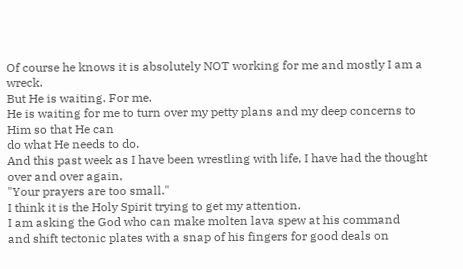Of course he knows it is absolutely NOT working for me and mostly I am a wreck.
But He is waiting. For me.
He is waiting for me to turn over my petty plans and my deep concerns to Him so that He can
do what He needs to do.
And this past week as I have been wrestling with life, I have had the thought over and over again,
"Your prayers are too small."
I think it is the Holy Spirit trying to get my attention.
I am asking the God who can make molten lava spew at his command
and shift tectonic plates with a snap of his fingers for good deals on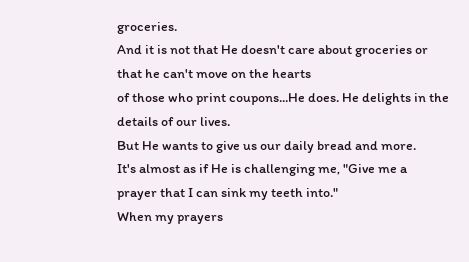groceries.
And it is not that He doesn't care about groceries or that he can't move on the hearts
of those who print coupons...He does. He delights in the details of our lives.
But He wants to give us our daily bread and more.
It's almost as if He is challenging me, "Give me a prayer that I can sink my teeth into."
When my prayers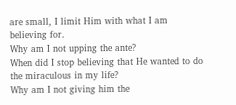are small, I limit Him with what I am believing for.
Why am I not upping the ante?
When did I stop believing that He wanted to do the miraculous in my life?
Why am I not giving him the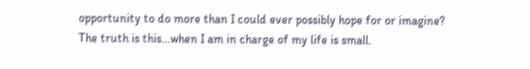opportunity to do more than I could ever possibly hope for or imagine?
The truth is this...when I am in charge of my life is small.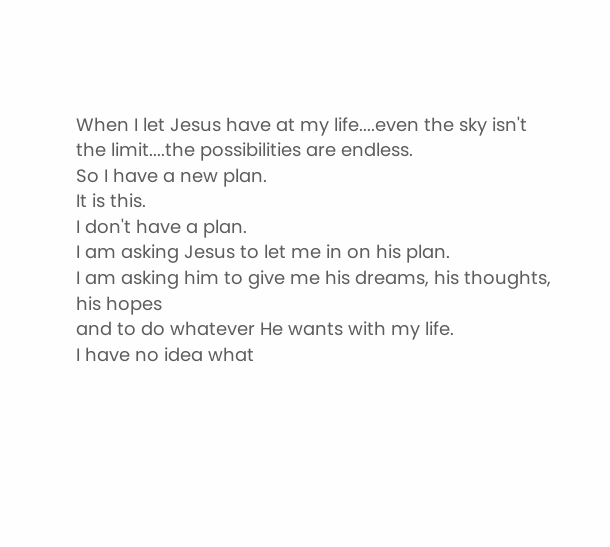When I let Jesus have at my life....even the sky isn't the limit....the possibilities are endless.
So I have a new plan.
It is this.
I don't have a plan.
I am asking Jesus to let me in on his plan.
I am asking him to give me his dreams, his thoughts, his hopes
and to do whatever He wants with my life.
I have no idea what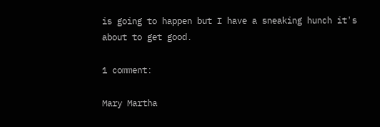is going to happen but I have a sneaking hunch it's about to get good.

1 comment:

Mary Martha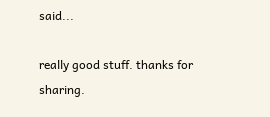said...

really good stuff. thanks for sharing.